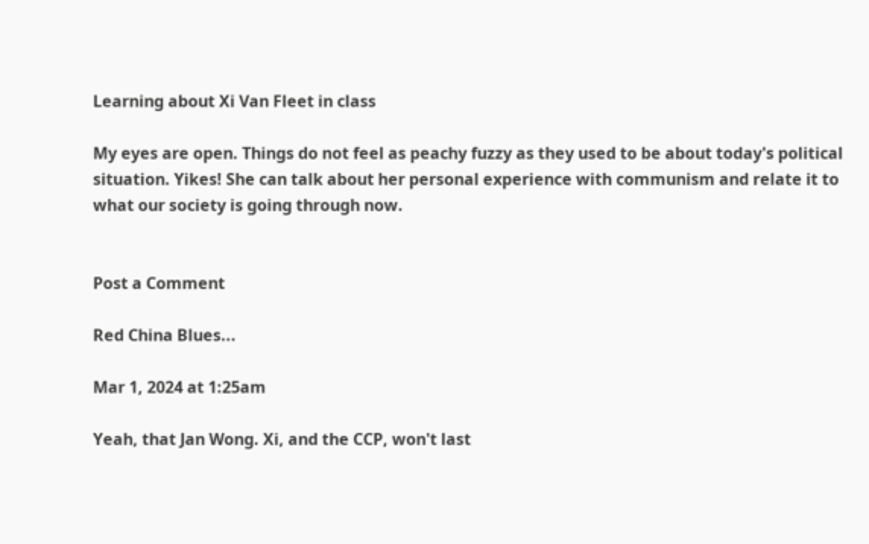Learning about Xi Van Fleet in class

My eyes are open. Things do not feel as peachy fuzzy as they used to be about today's political situation. Yikes! She can talk about her personal experience with communism and relate it to what our society is going through now.


Post a Comment

Red China Blues...

Mar 1, 2024 at 1:25am

Yeah, that Jan Wong. Xi, and the CCP, won't last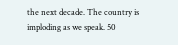the next decade. The country is imploding as we speak. 50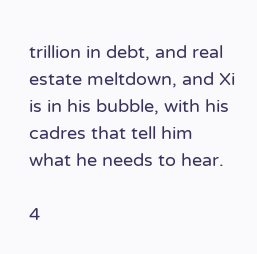trillion in debt, and real estate meltdown, and Xi is in his bubble, with his cadres that tell him what he needs to hear.

4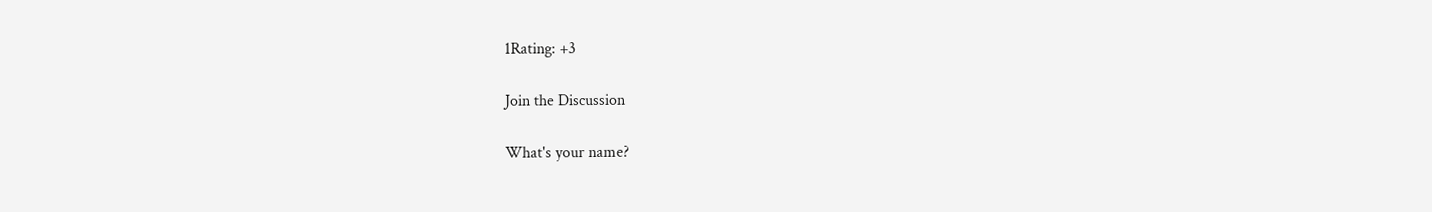1Rating: +3

Join the Discussion

What's your name?